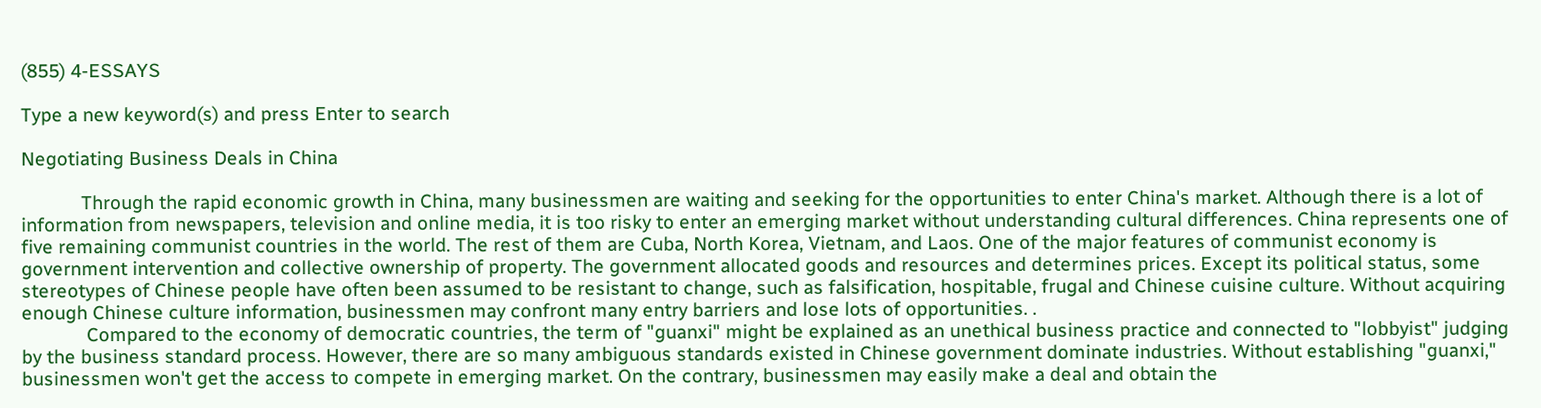(855) 4-ESSAYS

Type a new keyword(s) and press Enter to search

Negotiating Business Deals in China

            Through the rapid economic growth in China, many businessmen are waiting and seeking for the opportunities to enter China's market. Although there is a lot of information from newspapers, television and online media, it is too risky to enter an emerging market without understanding cultural differences. China represents one of five remaining communist countries in the world. The rest of them are Cuba, North Korea, Vietnam, and Laos. One of the major features of communist economy is government intervention and collective ownership of property. The government allocated goods and resources and determines prices. Except its political status, some stereotypes of Chinese people have often been assumed to be resistant to change, such as falsification, hospitable, frugal and Chinese cuisine culture. Without acquiring enough Chinese culture information, businessmen may confront many entry barriers and lose lots of opportunities. .
             Compared to the economy of democratic countries, the term of "guanxi" might be explained as an unethical business practice and connected to "lobbyist" judging by the business standard process. However, there are so many ambiguous standards existed in Chinese government dominate industries. Without establishing "guanxi," businessmen won't get the access to compete in emerging market. On the contrary, businessmen may easily make a deal and obtain the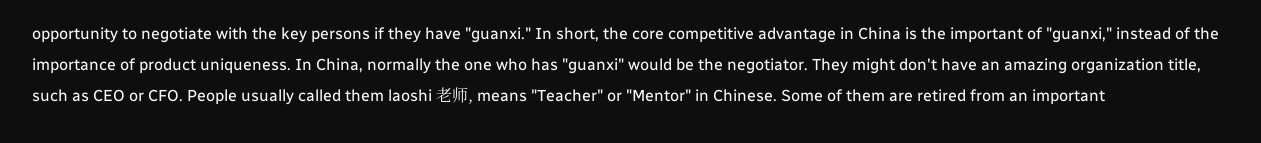opportunity to negotiate with the key persons if they have "guanxi." In short, the core competitive advantage in China is the important of "guanxi," instead of the importance of product uniqueness. In China, normally the one who has "guanxi" would be the negotiator. They might don't have an amazing organization title, such as CEO or CFO. People usually called them laoshi 老师, means "Teacher" or "Mentor" in Chinese. Some of them are retired from an important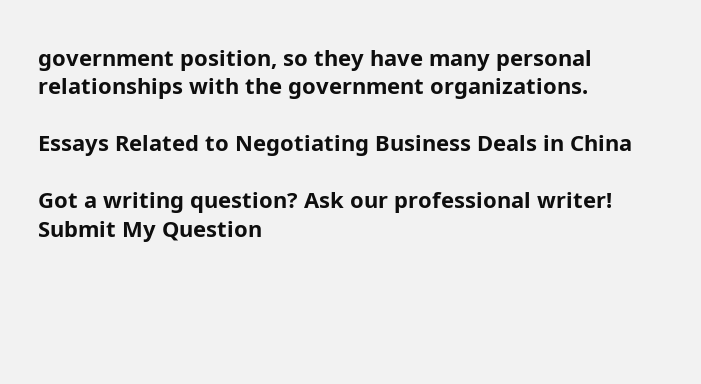government position, so they have many personal relationships with the government organizations.

Essays Related to Negotiating Business Deals in China

Got a writing question? Ask our professional writer!
Submit My Question